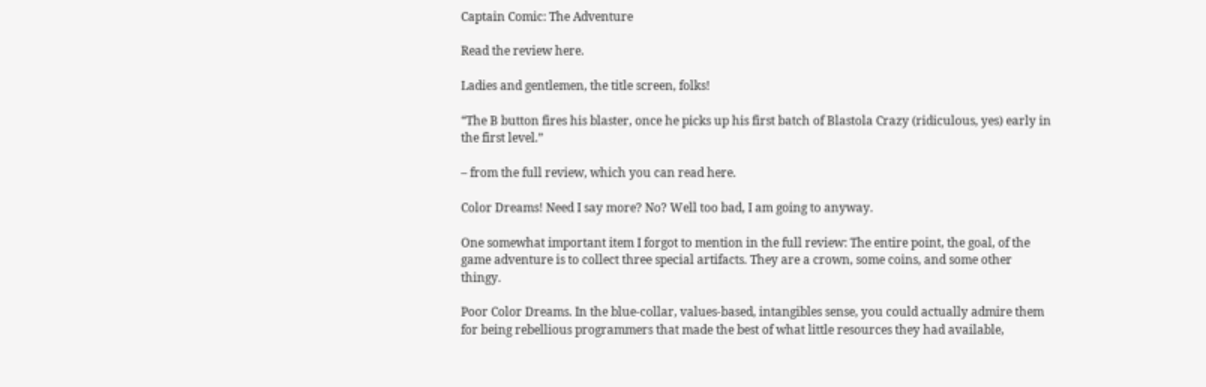Captain Comic: The Adventure

Read the review here.

Ladies and gentlemen, the title screen, folks!

“The B button fires his blaster, once he picks up his first batch of Blastola Crazy (ridiculous, yes) early in the first level.”

– from the full review, which you can read here.

Color Dreams! Need I say more? No? Well too bad, I am going to anyway.

One somewhat important item I forgot to mention in the full review: The entire point, the goal, of the game adventure is to collect three special artifacts. They are a crown, some coins, and some other thingy.

Poor Color Dreams. In the blue-collar, values-based, intangibles sense, you could actually admire them for being rebellious programmers that made the best of what little resources they had available,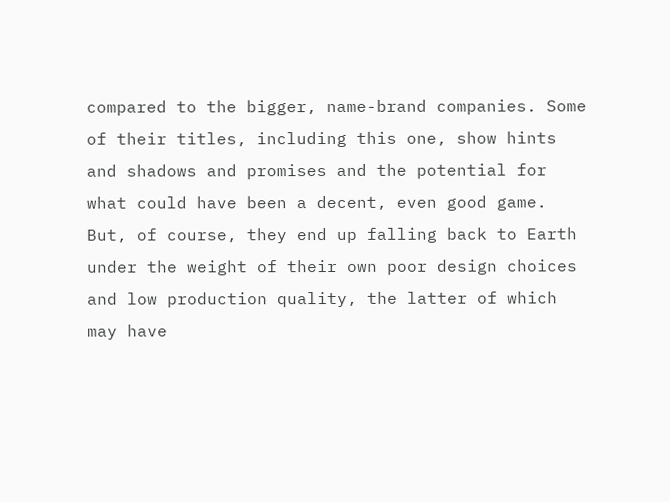compared to the bigger, name-brand companies. Some of their titles, including this one, show hints and shadows and promises and the potential for what could have been a decent, even good game. But, of course, they end up falling back to Earth under the weight of their own poor design choices and low production quality, the latter of which may have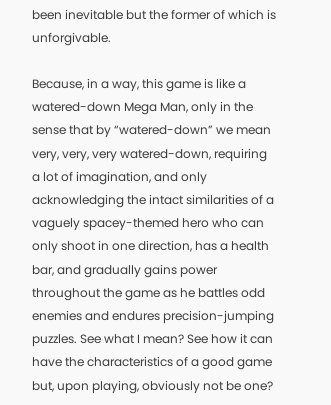been inevitable but the former of which is unforgivable.

Because, in a way, this game is like a watered-down Mega Man, only in the sense that by “watered-down” we mean very, very, very watered-down, requiring a lot of imagination, and only acknowledging the intact similarities of a vaguely spacey-themed hero who can only shoot in one direction, has a health bar, and gradually gains power throughout the game as he battles odd enemies and endures precision-jumping puzzles. See what I mean? See how it can have the characteristics of a good game but, upon playing, obviously not be one?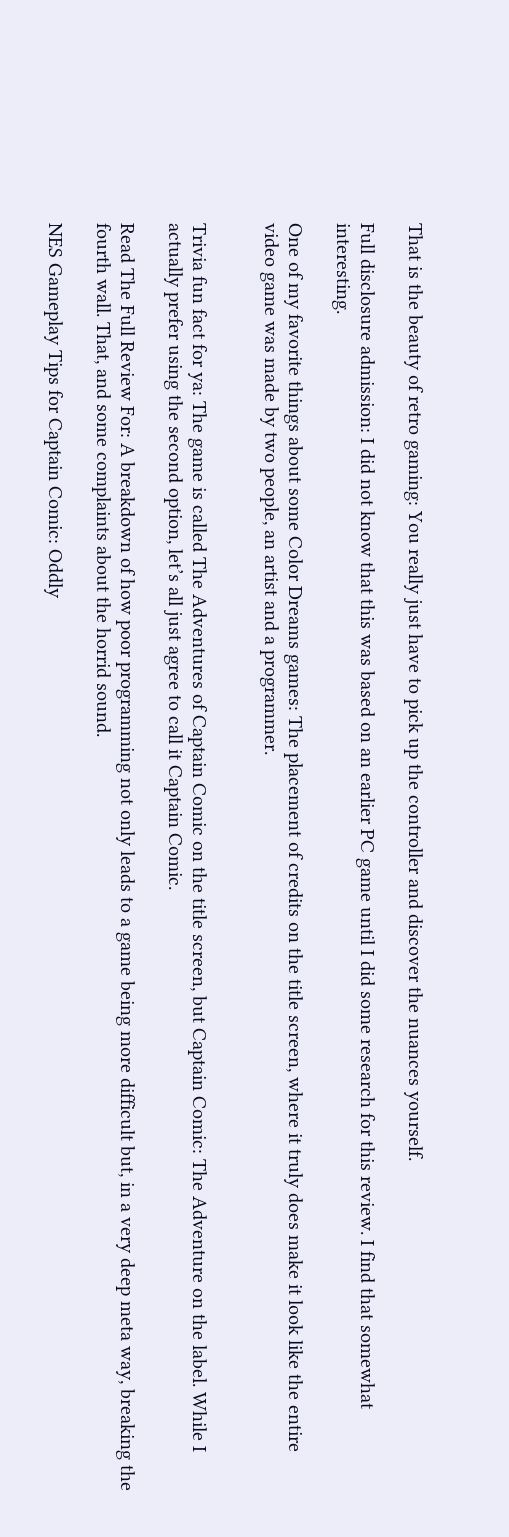That is the beauty of retro gaming: You really just have to pick up the controller and discover the nuances yourself.

Full disclosure admission: I did not know that this was based on an earlier PC game until I did some research for this review. I find that somewhat interesting.

One of my favorite things about some Color Dreams games: The placement of credits on the title screen, where it truly does make it look like the entire video game was made by two people, an artist and a programmer.


Trivia fun fact for ya: The game is called The Adventures of Captain Comic on the title screen, but Captain Comic: The Adventure on the label. While I actually prefer using the second option, let’s all just agree to call it Captain Comic.

Read The Full Review For: A breakdown of how poor programming not only leads to a game being more difficult but, in a very deep meta way, breaking the fourth wall. That, and some complaints about the horrid sound.

NES Gameplay Tips for Captain Comic: Oddly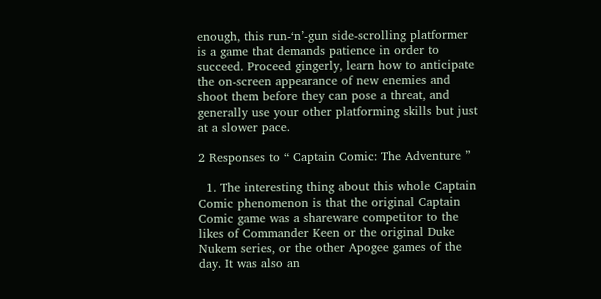enough, this run-‘n’-gun side-scrolling platformer is a game that demands patience in order to succeed. Proceed gingerly, learn how to anticipate the on-screen appearance of new enemies and shoot them before they can pose a threat, and generally use your other platforming skills but just at a slower pace.

2 Responses to “ Captain Comic: The Adventure ”

  1. The interesting thing about this whole Captain Comic phenomenon is that the original Captain Comic game was a shareware competitor to the likes of Commander Keen or the original Duke Nukem series, or the other Apogee games of the day. It was also an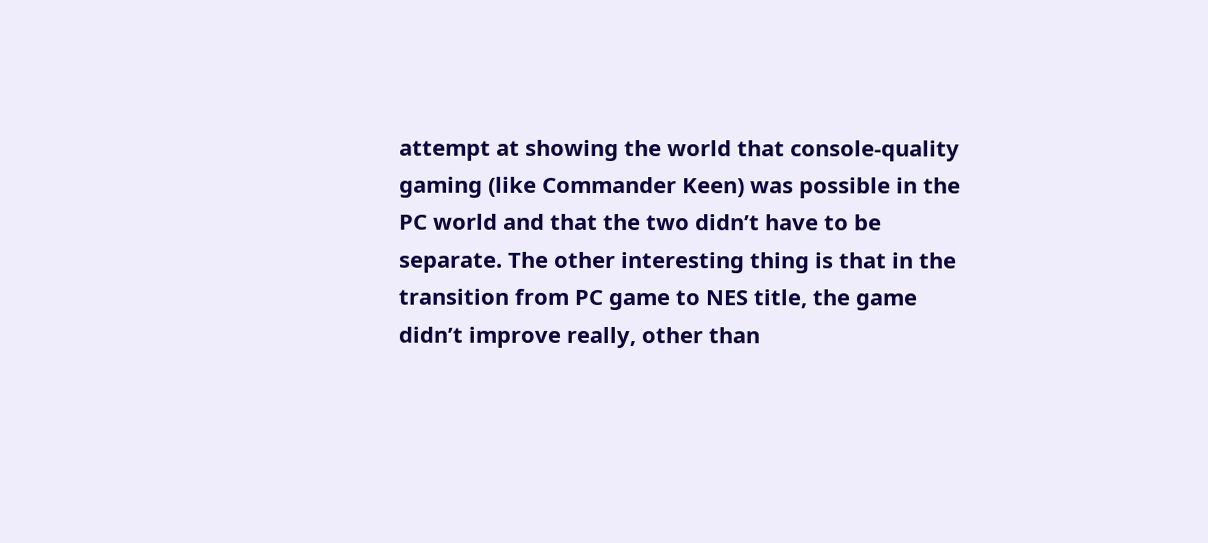attempt at showing the world that console-quality gaming (like Commander Keen) was possible in the PC world and that the two didn’t have to be separate. The other interesting thing is that in the transition from PC game to NES title, the game didn’t improve really, other than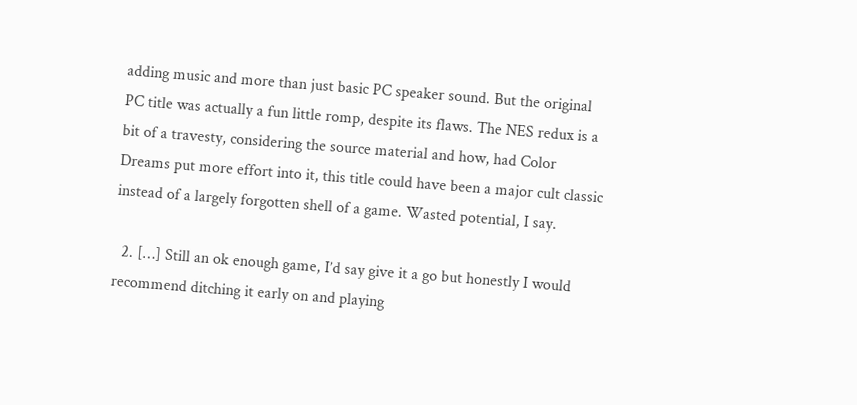adding music and more than just basic PC speaker sound. But the original PC title was actually a fun little romp, despite its flaws. The NES redux is a bit of a travesty, considering the source material and how, had Color Dreams put more effort into it, this title could have been a major cult classic instead of a largely forgotten shell of a game. Wasted potential, I say.

  2. […] Still an ok enough game, I’d say give it a go but honestly I would recommend ditching it early on and playing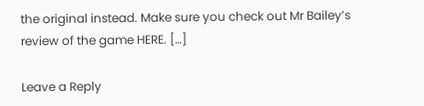the original instead. Make sure you check out Mr Bailey’s review of the game HERE. […]

Leave a Reply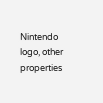Nintendo logo, other properties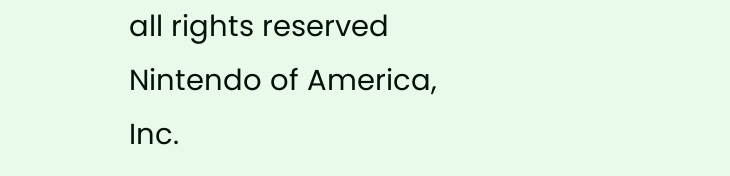all rights reserved Nintendo of America, Inc.